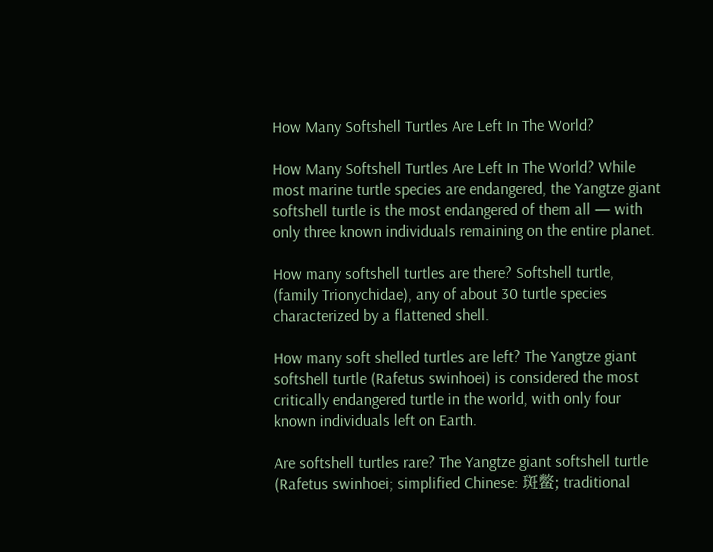How Many Softshell Turtles Are Left In The World?

How Many Softshell Turtles Are Left In The World? While most marine turtle species are endangered, the Yangtze giant softshell turtle is the most endangered of them all — with only three known individuals remaining on the entire planet.

How many softshell turtles are there? Softshell turtle, (family Trionychidae), any of about 30 turtle species characterized by a flattened shell.

How many soft shelled turtles are left? The Yangtze giant softshell turtle (Rafetus swinhoei) is considered the most critically endangered turtle in the world, with only four known individuals left on Earth.

Are softshell turtles rare? The Yangtze giant softshell turtle (Rafetus swinhoei; simplified Chinese: 斑鳖; traditional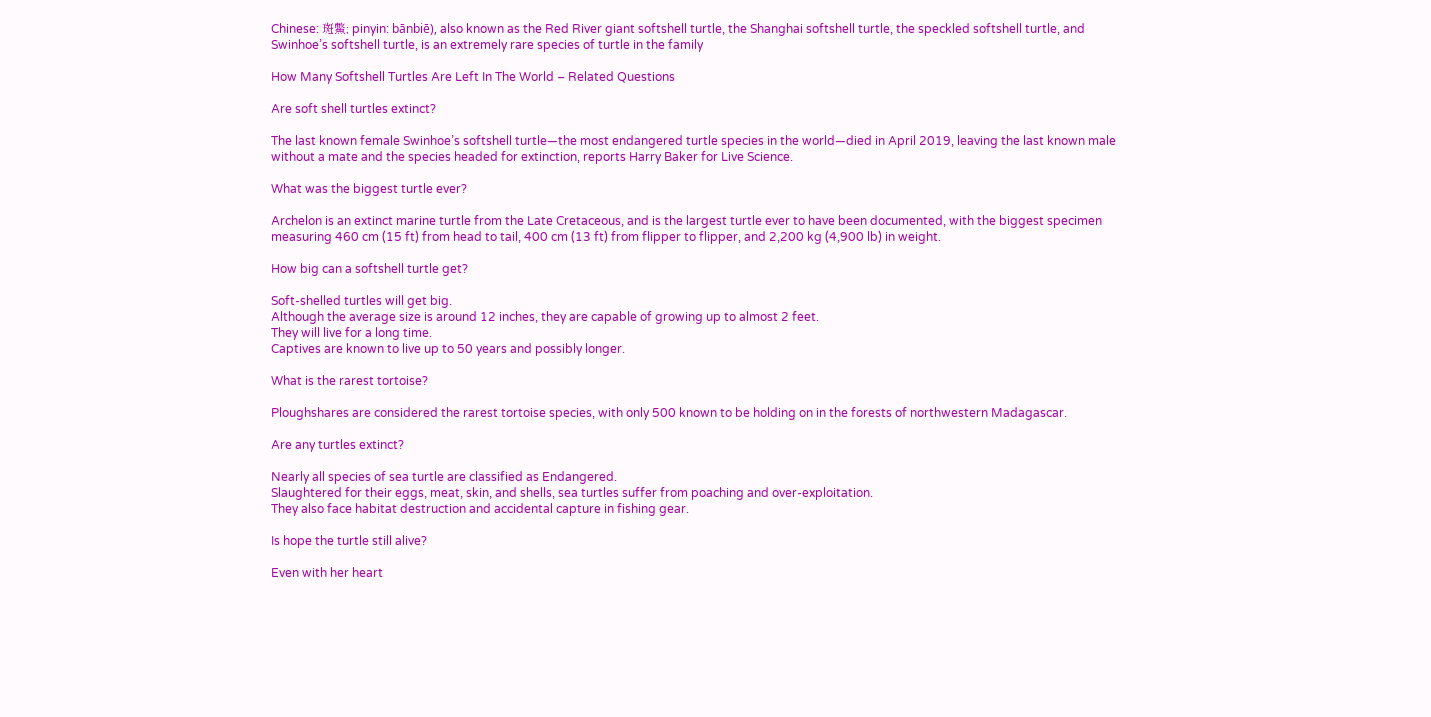Chinese: 斑鱉; pinyin: bānbiē), also known as the Red River giant softshell turtle, the Shanghai softshell turtle, the speckled softshell turtle, and Swinhoe’s softshell turtle, is an extremely rare species of turtle in the family

How Many Softshell Turtles Are Left In The World – Related Questions

Are soft shell turtles extinct?

The last known female Swinhoe’s softshell turtle—the most endangered turtle species in the world—died in April 2019, leaving the last known male without a mate and the species headed for extinction, reports Harry Baker for Live Science.

What was the biggest turtle ever?

Archelon is an extinct marine turtle from the Late Cretaceous, and is the largest turtle ever to have been documented, with the biggest specimen measuring 460 cm (15 ft) from head to tail, 400 cm (13 ft) from flipper to flipper, and 2,200 kg (4,900 lb) in weight.

How big can a softshell turtle get?

Soft-shelled turtles will get big.
Although the average size is around 12 inches, they are capable of growing up to almost 2 feet.
They will live for a long time.
Captives are known to live up to 50 years and possibly longer.

What is the rarest tortoise?

Ploughshares are considered the rarest tortoise species, with only 500 known to be holding on in the forests of northwestern Madagascar.

Are any turtles extinct?

Nearly all species of sea turtle are classified as Endangered.
Slaughtered for their eggs, meat, skin, and shells, sea turtles suffer from poaching and over-exploitation.
They also face habitat destruction and accidental capture in fishing gear.

Is hope the turtle still alive?

Even with her heart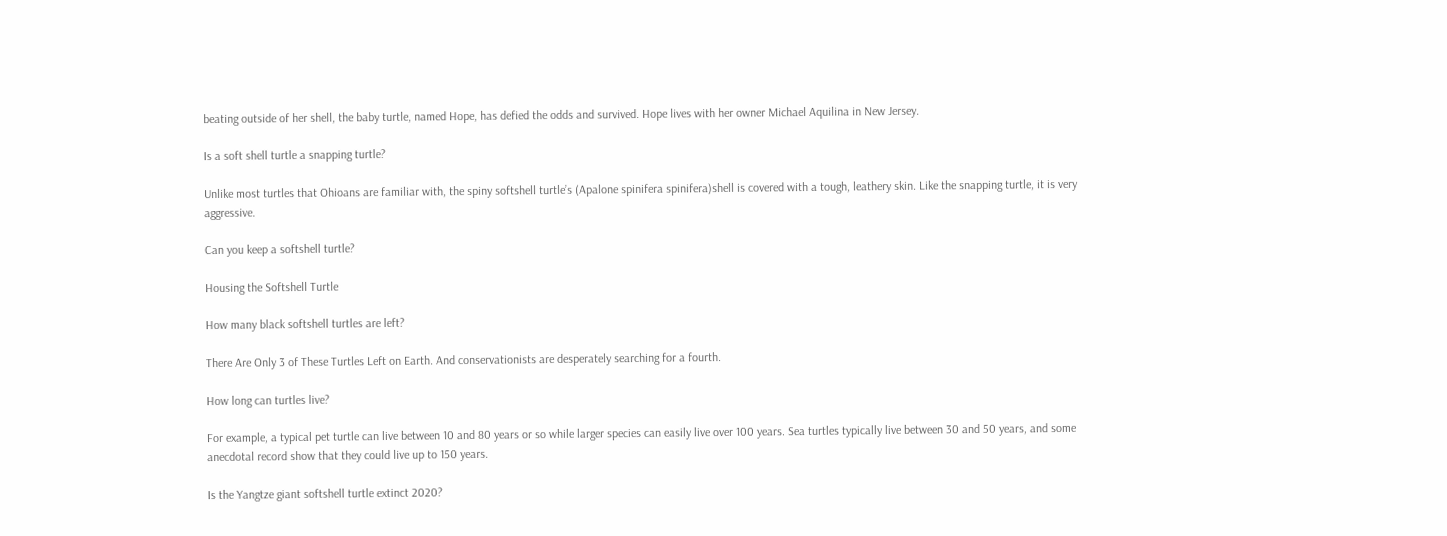beating outside of her shell, the baby turtle, named Hope, has defied the odds and survived. Hope lives with her owner Michael Aquilina in New Jersey.

Is a soft shell turtle a snapping turtle?

Unlike most turtles that Ohioans are familiar with, the spiny softshell turtle’s (Apalone spinifera spinifera)shell is covered with a tough, leathery skin. Like the snapping turtle, it is very aggressive.

Can you keep a softshell turtle?

Housing the Softshell Turtle

How many black softshell turtles are left?

There Are Only 3 of These Turtles Left on Earth. And conservationists are desperately searching for a fourth.

How long can turtles live?

For example, a typical pet turtle can live between 10 and 80 years or so while larger species can easily live over 100 years. Sea turtles typically live between 30 and 50 years, and some anecdotal record show that they could live up to 150 years.

Is the Yangtze giant softshell turtle extinct 2020?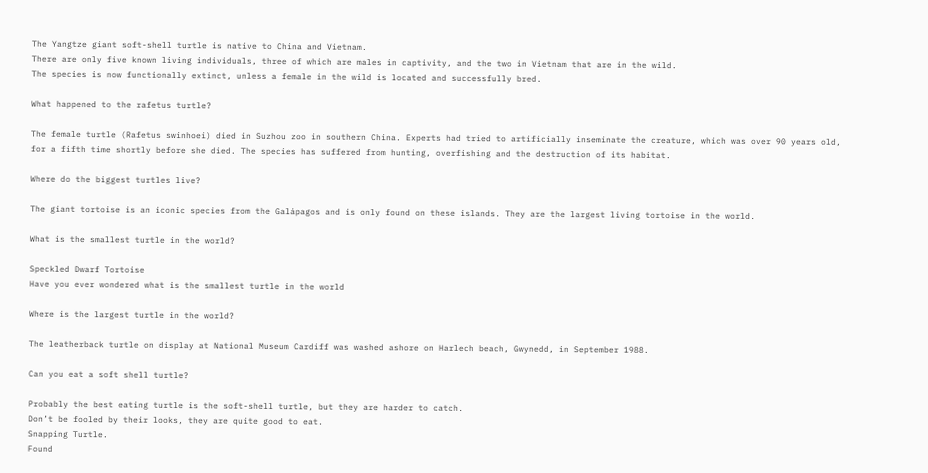The Yangtze giant soft-shell turtle is native to China and Vietnam.
There are only five known living individuals, three of which are males in captivity, and the two in Vietnam that are in the wild.
The species is now functionally extinct, unless a female in the wild is located and successfully bred.

What happened to the rafetus turtle?

The female turtle (Rafetus swinhoei) died in Suzhou zoo in southern China. Experts had tried to artificially inseminate the creature, which was over 90 years old, for a fifth time shortly before she died. The species has suffered from hunting, overfishing and the destruction of its habitat.

Where do the biggest turtles live?

The giant tortoise is an iconic species from the Galápagos and is only found on these islands. They are the largest living tortoise in the world.

What is the smallest turtle in the world?

Speckled Dwarf Tortoise
Have you ever wondered what is the smallest turtle in the world

Where is the largest turtle in the world?

The leatherback turtle on display at National Museum Cardiff was washed ashore on Harlech beach, Gwynedd, in September 1988.

Can you eat a soft shell turtle?

Probably the best eating turtle is the soft-shell turtle, but they are harder to catch.
Don’t be fooled by their looks, they are quite good to eat.
Snapping Turtle.
Found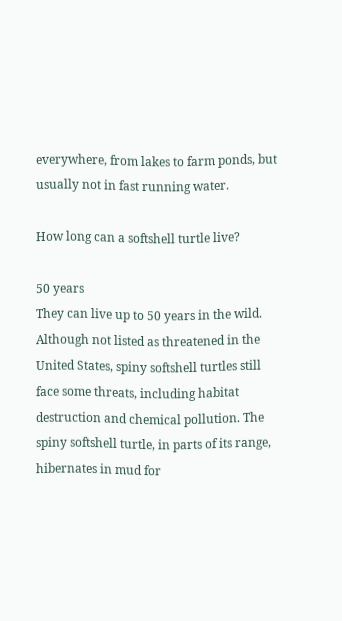everywhere, from lakes to farm ponds, but usually not in fast running water.

How long can a softshell turtle live?

50 years
They can live up to 50 years in the wild. Although not listed as threatened in the United States, spiny softshell turtles still face some threats, including habitat destruction and chemical pollution. The spiny softshell turtle, in parts of its range, hibernates in mud for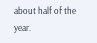about half of the year.